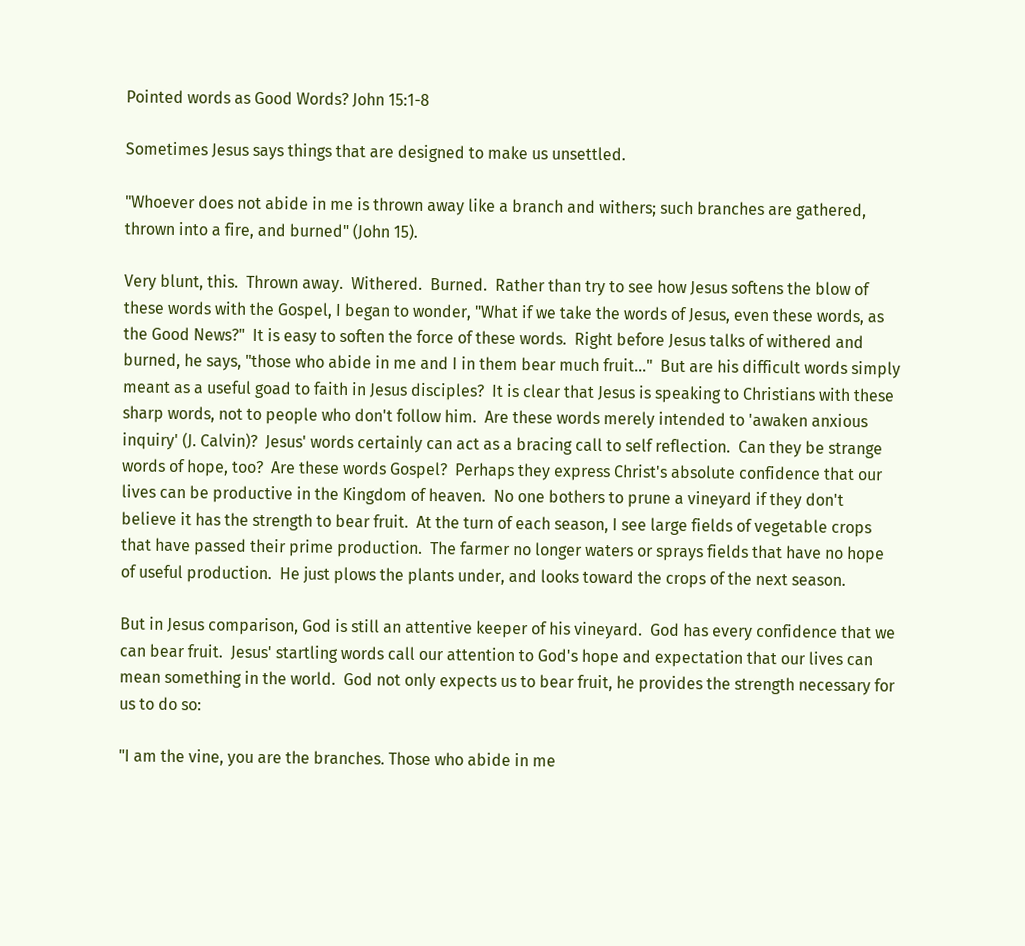Pointed words as Good Words? John 15:1-8

Sometimes Jesus says things that are designed to make us unsettled.

"Whoever does not abide in me is thrown away like a branch and withers; such branches are gathered, thrown into a fire, and burned" (John 15).

Very blunt, this.  Thrown away.  Withered.  Burned.  Rather than try to see how Jesus softens the blow of these words with the Gospel, I began to wonder, "What if we take the words of Jesus, even these words, as the Good News?"  It is easy to soften the force of these words.  Right before Jesus talks of withered and burned, he says, "those who abide in me and I in them bear much fruit..."  But are his difficult words simply meant as a useful goad to faith in Jesus disciples?  It is clear that Jesus is speaking to Christians with these sharp words, not to people who don't follow him.  Are these words merely intended to 'awaken anxious inquiry' (J. Calvin)?  Jesus' words certainly can act as a bracing call to self reflection.  Can they be strange words of hope, too?  Are these words Gospel?  Perhaps they express Christ's absolute confidence that our lives can be productive in the Kingdom of heaven.  No one bothers to prune a vineyard if they don't believe it has the strength to bear fruit.  At the turn of each season, I see large fields of vegetable crops that have passed their prime production.  The farmer no longer waters or sprays fields that have no hope of useful production.  He just plows the plants under, and looks toward the crops of the next season.

But in Jesus comparison, God is still an attentive keeper of his vineyard.  God has every confidence that we can bear fruit.  Jesus' startling words call our attention to God's hope and expectation that our lives can mean something in the world.  God not only expects us to bear fruit, he provides the strength necessary for us to do so:

"I am the vine, you are the branches. Those who abide in me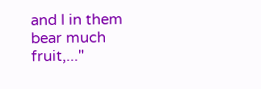and I in them bear much fruit,..."